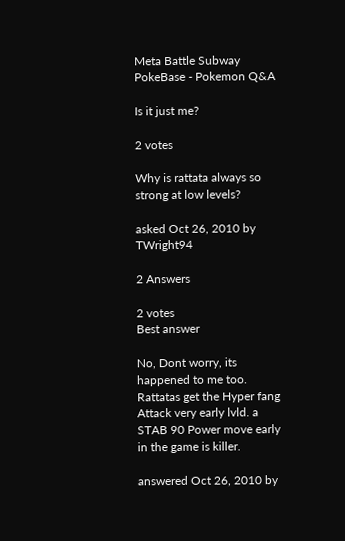Meta Battle Subway PokeBase - Pokemon Q&A

Is it just me?

2 votes

Why is rattata always so strong at low levels?

asked Oct 26, 2010 by TWright94

2 Answers

2 votes
Best answer

No, Dont worry, its happened to me too. Rattatas get the Hyper fang Attack very early lvld. a STAB 90 Power move early in the game is killer.

answered Oct 26, 2010 by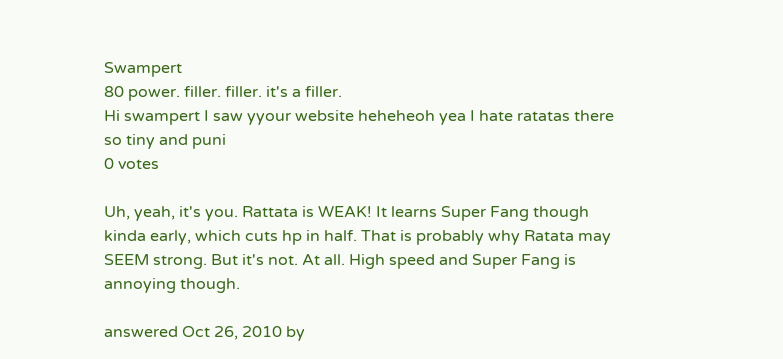Swampert
80 power. filler. filler. it's a filler.
Hi swampert I saw yyour website heheheoh yea I hate ratatas there so tiny and puni
0 votes

Uh, yeah, it's you. Rattata is WEAK! It learns Super Fang though kinda early, which cuts hp in half. That is probably why Ratata may SEEM strong. But it's not. At all. High speed and Super Fang is annoying though.

answered Oct 26, 2010 by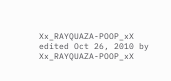Xx_RAYQUAZA-POOP_xX
edited Oct 26, 2010 by Xx_RAYQUAZA-POOP_xX